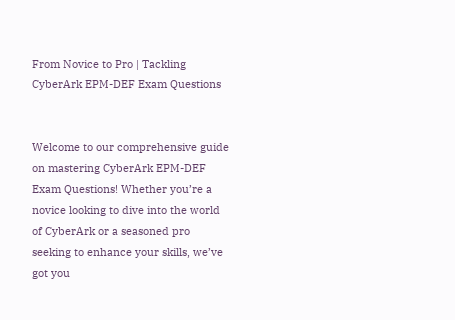From Novice to Pro | Tackling CyberArk EPM-DEF Exam Questions


Welcome to our comprehensive guide on mastering CyberArk EPM-DEF Exam Questions! Whether you’re a novice looking to dive into the world of CyberArk or a seasoned pro seeking to enhance your skills, we’ve got you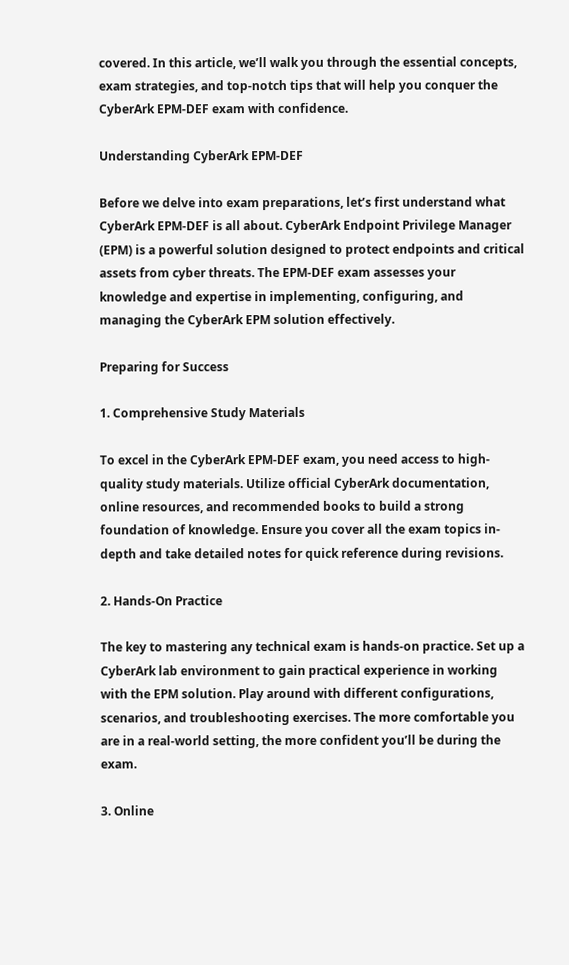covered. In this article, we’ll walk you through the essential concepts, exam strategies, and top-notch tips that will help you conquer the CyberArk EPM-DEF exam with confidence.

Understanding CyberArk EPM-DEF

Before we delve into exam preparations, let’s first understand what CyberArk EPM-DEF is all about. CyberArk Endpoint Privilege Manager (EPM) is a powerful solution designed to protect endpoints and critical assets from cyber threats. The EPM-DEF exam assesses your knowledge and expertise in implementing, configuring, and managing the CyberArk EPM solution effectively.

Preparing for Success

1. Comprehensive Study Materials

To excel in the CyberArk EPM-DEF exam, you need access to high-quality study materials. Utilize official CyberArk documentation, online resources, and recommended books to build a strong foundation of knowledge. Ensure you cover all the exam topics in-depth and take detailed notes for quick reference during revisions.

2. Hands-On Practice

The key to mastering any technical exam is hands-on practice. Set up a CyberArk lab environment to gain practical experience in working with the EPM solution. Play around with different configurations, scenarios, and troubleshooting exercises. The more comfortable you are in a real-world setting, the more confident you’ll be during the exam.

3. Online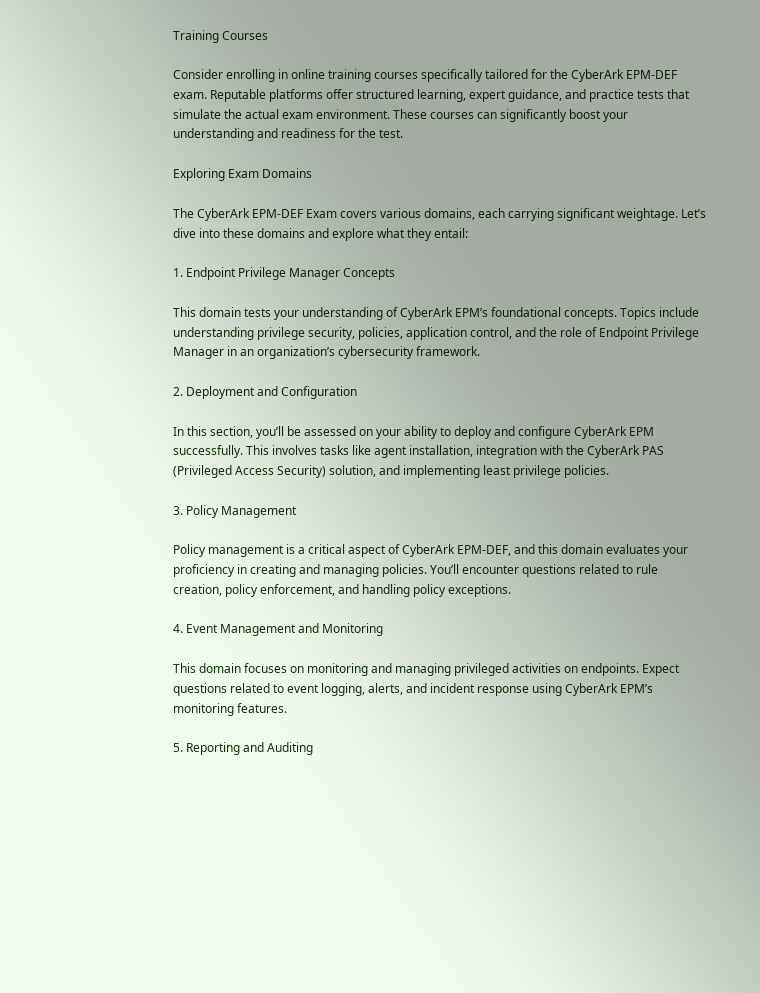Training Courses

Consider enrolling in online training courses specifically tailored for the CyberArk EPM-DEF exam. Reputable platforms offer structured learning, expert guidance, and practice tests that simulate the actual exam environment. These courses can significantly boost your understanding and readiness for the test.

Exploring Exam Domains

The CyberArk EPM-DEF Exam covers various domains, each carrying significant weightage. Let’s dive into these domains and explore what they entail:

1. Endpoint Privilege Manager Concepts

This domain tests your understanding of CyberArk EPM’s foundational concepts. Topics include understanding privilege security, policies, application control, and the role of Endpoint Privilege Manager in an organization’s cybersecurity framework.

2. Deployment and Configuration

In this section, you’ll be assessed on your ability to deploy and configure CyberArk EPM successfully. This involves tasks like agent installation, integration with the CyberArk PAS (Privileged Access Security) solution, and implementing least privilege policies.

3. Policy Management

Policy management is a critical aspect of CyberArk EPM-DEF, and this domain evaluates your proficiency in creating and managing policies. You’ll encounter questions related to rule creation, policy enforcement, and handling policy exceptions.

4. Event Management and Monitoring

This domain focuses on monitoring and managing privileged activities on endpoints. Expect questions related to event logging, alerts, and incident response using CyberArk EPM’s monitoring features.

5. Reporting and Auditing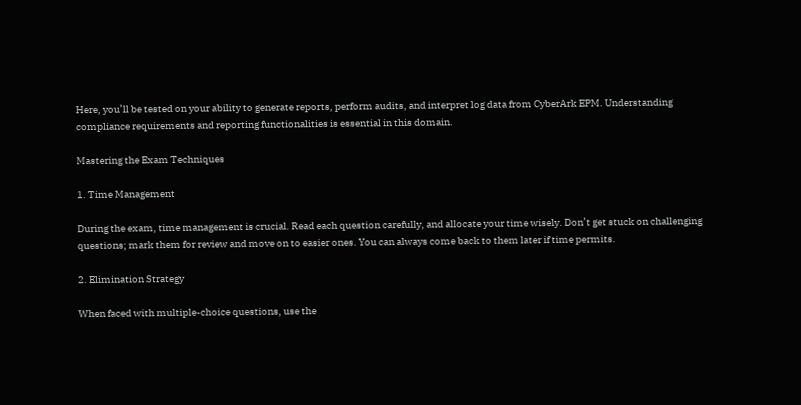Here, you’ll be tested on your ability to generate reports, perform audits, and interpret log data from CyberArk EPM. Understanding compliance requirements and reporting functionalities is essential in this domain.

Mastering the Exam Techniques

1. Time Management

During the exam, time management is crucial. Read each question carefully, and allocate your time wisely. Don’t get stuck on challenging questions; mark them for review and move on to easier ones. You can always come back to them later if time permits.

2. Elimination Strategy

When faced with multiple-choice questions, use the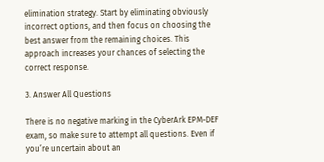elimination strategy. Start by eliminating obviously incorrect options, and then focus on choosing the best answer from the remaining choices. This approach increases your chances of selecting the correct response.

3. Answer All Questions

There is no negative marking in the CyberArk EPM-DEF exam, so make sure to attempt all questions. Even if you’re uncertain about an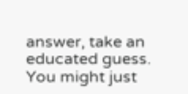answer, take an educated guess. You might just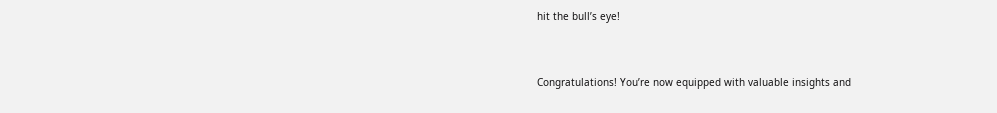hit the bull’s eye!


Congratulations! You’re now equipped with valuable insights and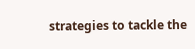strategies to tackle the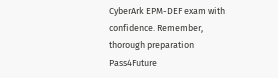CyberArk EPM-DEF exam with confidence. Remember, thorough preparation Pass4Future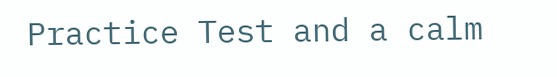Practice Test and a calm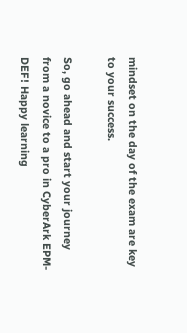mindset on the day of the exam are key to your success.

So, go ahead and start your journey from a novice to a pro in CyberArk EPM-DEF! Happy learning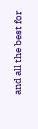and all the best for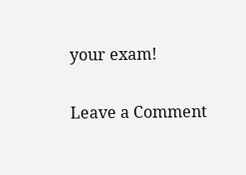your exam!

Leave a Comment